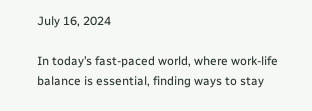July 16, 2024

In today’s fast-paced world, where work-life balance is essential, finding ways to stay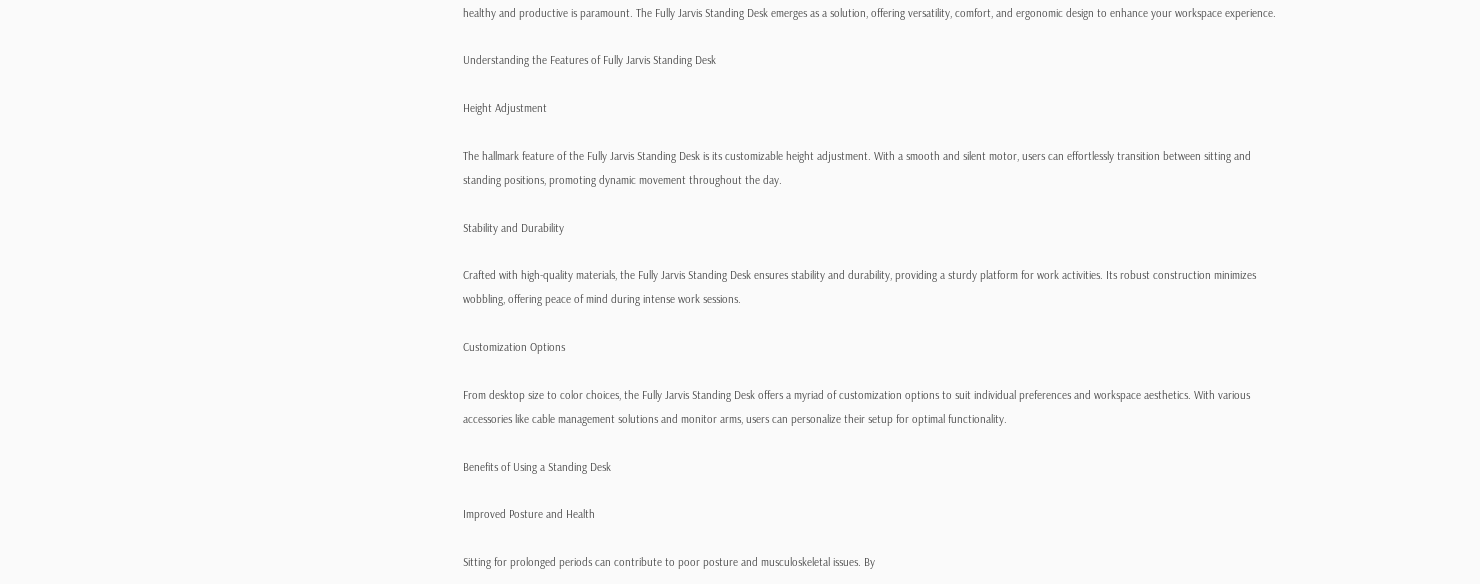healthy and productive is paramount. The Fully Jarvis Standing Desk emerges as a solution, offering versatility, comfort, and ergonomic design to enhance your workspace experience.

Understanding the Features of Fully Jarvis Standing Desk

Height Adjustment

The hallmark feature of the Fully Jarvis Standing Desk is its customizable height adjustment. With a smooth and silent motor, users can effortlessly transition between sitting and standing positions, promoting dynamic movement throughout the day.

Stability and Durability

Crafted with high-quality materials, the Fully Jarvis Standing Desk ensures stability and durability, providing a sturdy platform for work activities. Its robust construction minimizes wobbling, offering peace of mind during intense work sessions.

Customization Options

From desktop size to color choices, the Fully Jarvis Standing Desk offers a myriad of customization options to suit individual preferences and workspace aesthetics. With various accessories like cable management solutions and monitor arms, users can personalize their setup for optimal functionality.

Benefits of Using a Standing Desk

Improved Posture and Health

Sitting for prolonged periods can contribute to poor posture and musculoskeletal issues. By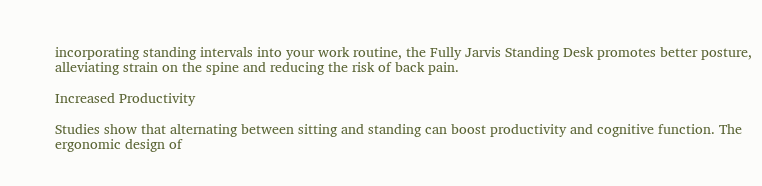incorporating standing intervals into your work routine, the Fully Jarvis Standing Desk promotes better posture, alleviating strain on the spine and reducing the risk of back pain.

Increased Productivity

Studies show that alternating between sitting and standing can boost productivity and cognitive function. The ergonomic design of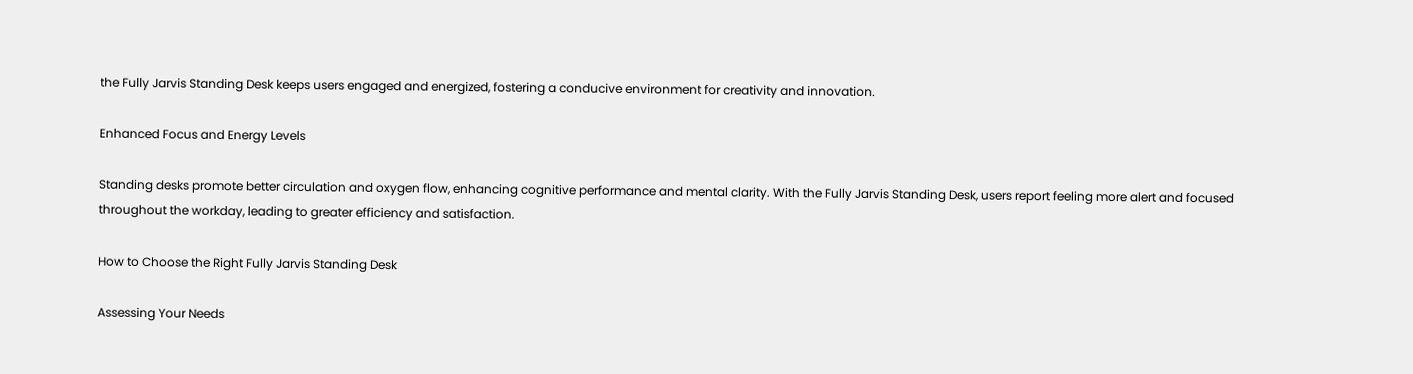the Fully Jarvis Standing Desk keeps users engaged and energized, fostering a conducive environment for creativity and innovation.

Enhanced Focus and Energy Levels

Standing desks promote better circulation and oxygen flow, enhancing cognitive performance and mental clarity. With the Fully Jarvis Standing Desk, users report feeling more alert and focused throughout the workday, leading to greater efficiency and satisfaction.

How to Choose the Right Fully Jarvis Standing Desk

Assessing Your Needs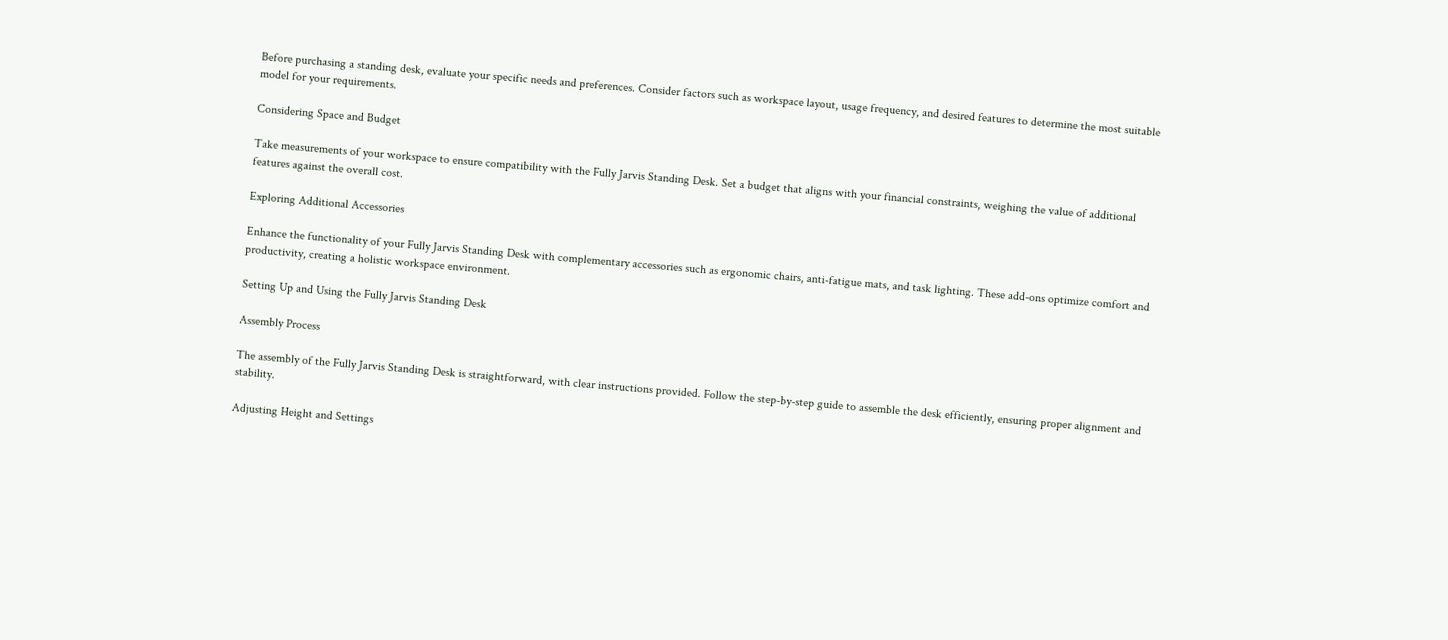Before purchasing a standing desk, evaluate your specific needs and preferences. Consider factors such as workspace layout, usage frequency, and desired features to determine the most suitable model for your requirements.

Considering Space and Budget

Take measurements of your workspace to ensure compatibility with the Fully Jarvis Standing Desk. Set a budget that aligns with your financial constraints, weighing the value of additional features against the overall cost.

Exploring Additional Accessories

Enhance the functionality of your Fully Jarvis Standing Desk with complementary accessories such as ergonomic chairs, anti-fatigue mats, and task lighting. These add-ons optimize comfort and productivity, creating a holistic workspace environment.

Setting Up and Using the Fully Jarvis Standing Desk

Assembly Process

The assembly of the Fully Jarvis Standing Desk is straightforward, with clear instructions provided. Follow the step-by-step guide to assemble the desk efficiently, ensuring proper alignment and stability.

Adjusting Height and Settings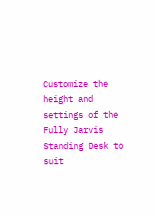Customize the height and settings of the Fully Jarvis Standing Desk to suit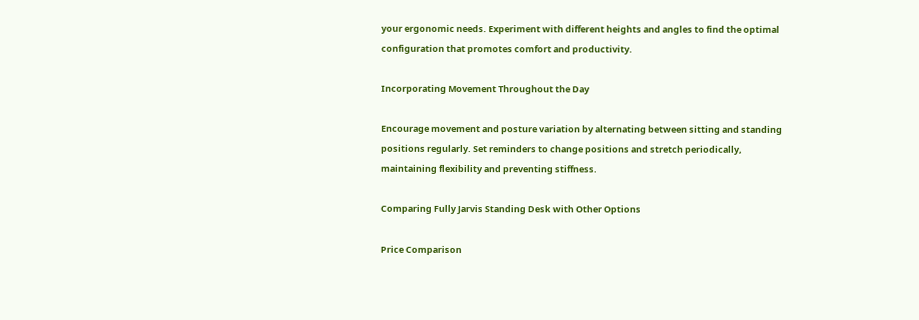your ergonomic needs. Experiment with different heights and angles to find the optimal configuration that promotes comfort and productivity.

Incorporating Movement Throughout the Day

Encourage movement and posture variation by alternating between sitting and standing positions regularly. Set reminders to change positions and stretch periodically, maintaining flexibility and preventing stiffness.

Comparing Fully Jarvis Standing Desk with Other Options

Price Comparison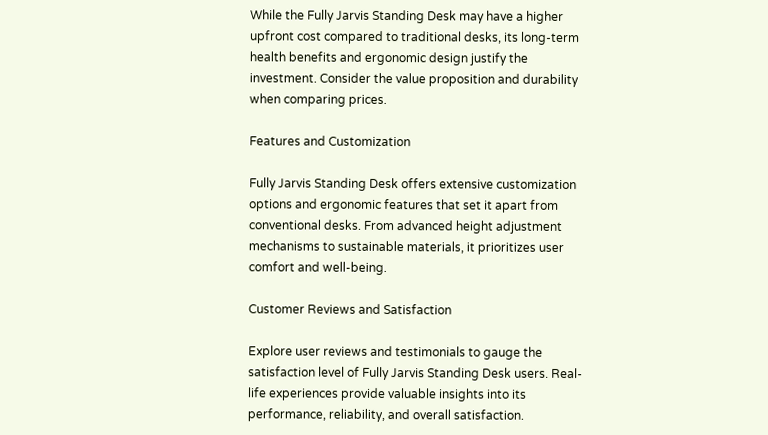While the Fully Jarvis Standing Desk may have a higher upfront cost compared to traditional desks, its long-term health benefits and ergonomic design justify the investment. Consider the value proposition and durability when comparing prices.

Features and Customization

Fully Jarvis Standing Desk offers extensive customization options and ergonomic features that set it apart from conventional desks. From advanced height adjustment mechanisms to sustainable materials, it prioritizes user comfort and well-being.

Customer Reviews and Satisfaction

Explore user reviews and testimonials to gauge the satisfaction level of Fully Jarvis Standing Desk users. Real-life experiences provide valuable insights into its performance, reliability, and overall satisfaction.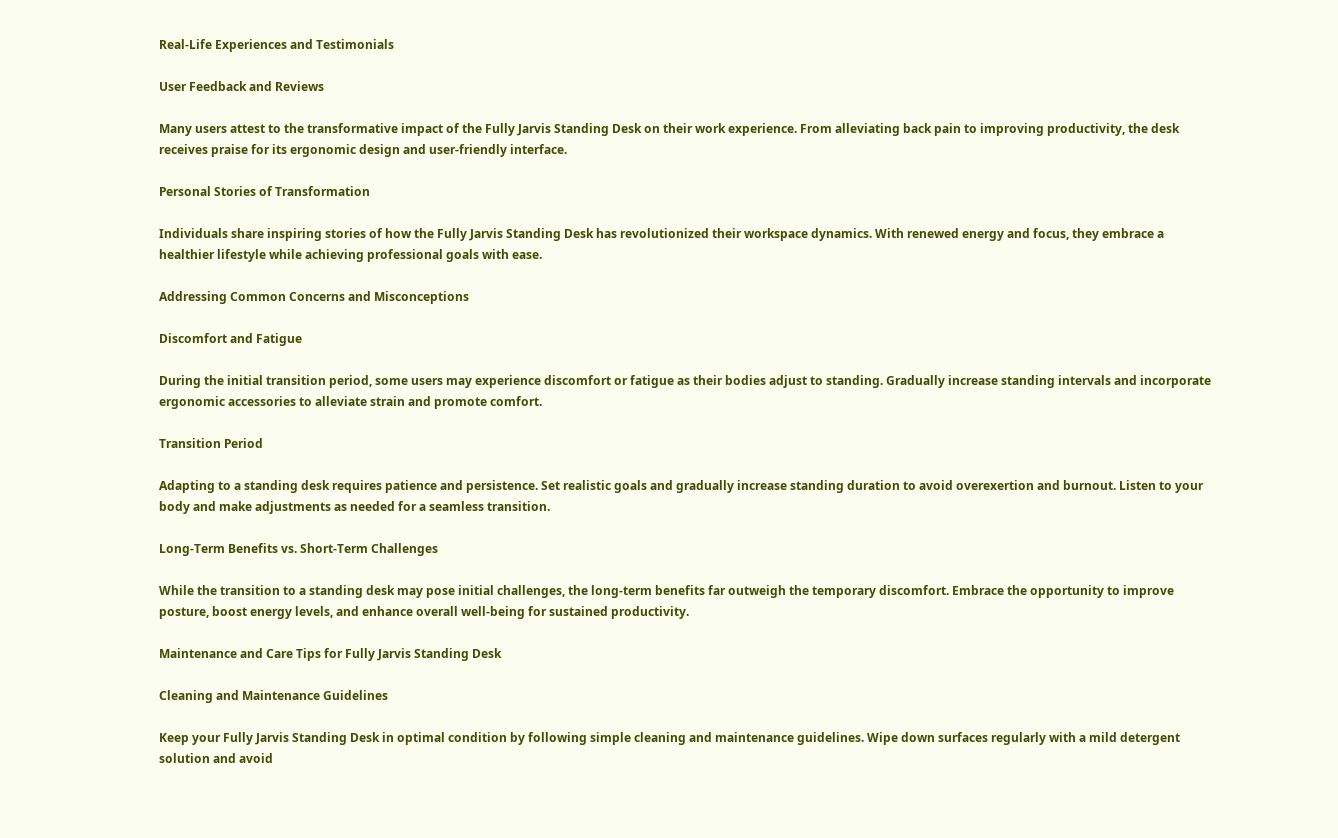Real-Life Experiences and Testimonials

User Feedback and Reviews

Many users attest to the transformative impact of the Fully Jarvis Standing Desk on their work experience. From alleviating back pain to improving productivity, the desk receives praise for its ergonomic design and user-friendly interface.

Personal Stories of Transformation

Individuals share inspiring stories of how the Fully Jarvis Standing Desk has revolutionized their workspace dynamics. With renewed energy and focus, they embrace a healthier lifestyle while achieving professional goals with ease.

Addressing Common Concerns and Misconceptions

Discomfort and Fatigue

During the initial transition period, some users may experience discomfort or fatigue as their bodies adjust to standing. Gradually increase standing intervals and incorporate ergonomic accessories to alleviate strain and promote comfort.

Transition Period

Adapting to a standing desk requires patience and persistence. Set realistic goals and gradually increase standing duration to avoid overexertion and burnout. Listen to your body and make adjustments as needed for a seamless transition.

Long-Term Benefits vs. Short-Term Challenges

While the transition to a standing desk may pose initial challenges, the long-term benefits far outweigh the temporary discomfort. Embrace the opportunity to improve posture, boost energy levels, and enhance overall well-being for sustained productivity.

Maintenance and Care Tips for Fully Jarvis Standing Desk

Cleaning and Maintenance Guidelines

Keep your Fully Jarvis Standing Desk in optimal condition by following simple cleaning and maintenance guidelines. Wipe down surfaces regularly with a mild detergent solution and avoid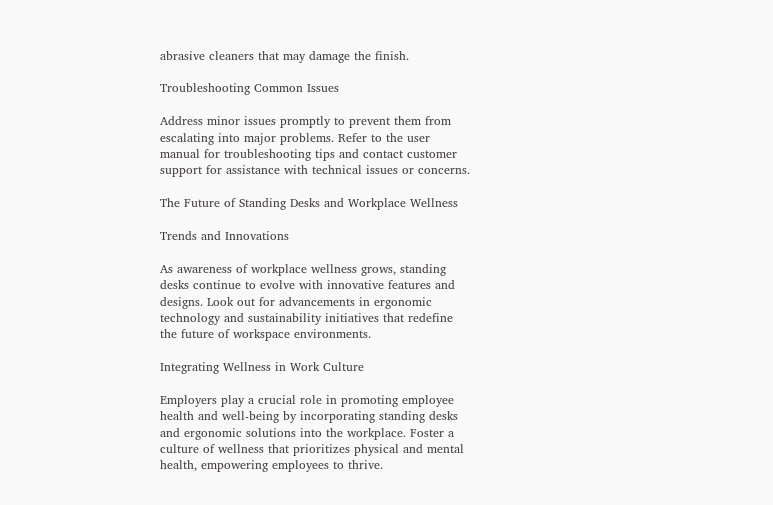abrasive cleaners that may damage the finish.

Troubleshooting Common Issues

Address minor issues promptly to prevent them from escalating into major problems. Refer to the user manual for troubleshooting tips and contact customer support for assistance with technical issues or concerns.

The Future of Standing Desks and Workplace Wellness

Trends and Innovations

As awareness of workplace wellness grows, standing desks continue to evolve with innovative features and designs. Look out for advancements in ergonomic technology and sustainability initiatives that redefine the future of workspace environments.

Integrating Wellness in Work Culture

Employers play a crucial role in promoting employee health and well-being by incorporating standing desks and ergonomic solutions into the workplace. Foster a culture of wellness that prioritizes physical and mental health, empowering employees to thrive.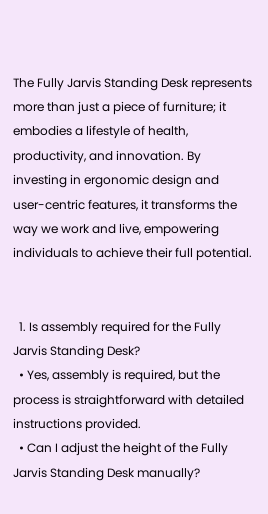The Fully Jarvis Standing Desk represents more than just a piece of furniture; it embodies a lifestyle of health, productivity, and innovation. By investing in ergonomic design and user-centric features, it transforms the way we work and live, empowering individuals to achieve their full potential.


  1. Is assembly required for the Fully Jarvis Standing Desk?
  • Yes, assembly is required, but the process is straightforward with detailed instructions provided.
  • Can I adjust the height of the Fully Jarvis Standing Desk manually?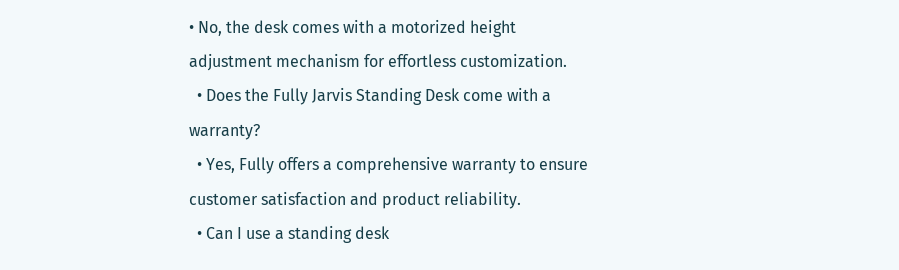• No, the desk comes with a motorized height adjustment mechanism for effortless customization.
  • Does the Fully Jarvis Standing Desk come with a warranty?
  • Yes, Fully offers a comprehensive warranty to ensure customer satisfaction and product reliability.
  • Can I use a standing desk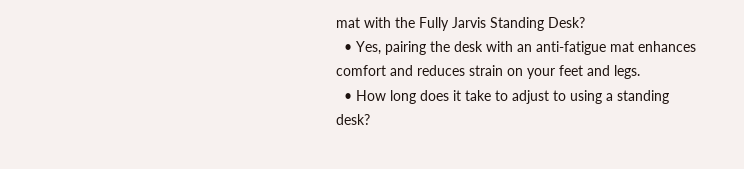mat with the Fully Jarvis Standing Desk?
  • Yes, pairing the desk with an anti-fatigue mat enhances comfort and reduces strain on your feet and legs.
  • How long does it take to adjust to using a standing desk?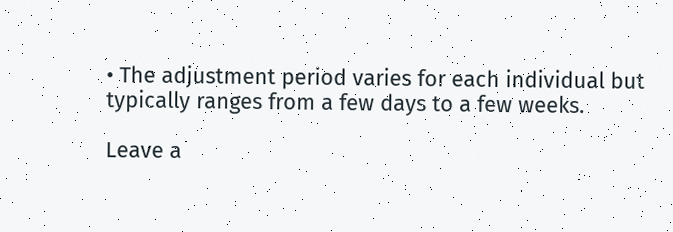• The adjustment period varies for each individual but typically ranges from a few days to a few weeks.

Leave a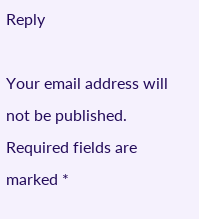Reply

Your email address will not be published. Required fields are marked *